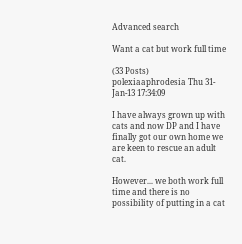Advanced search

Want a cat but work full time

(33 Posts)
polexiaaphrodesia Thu 31-Jan-13 17:34:09

I have always grown up with cats and now DP and I have finally got our own home we are keen to rescue an adult cat.

However... we both work full time and there is no possibility of putting in a cat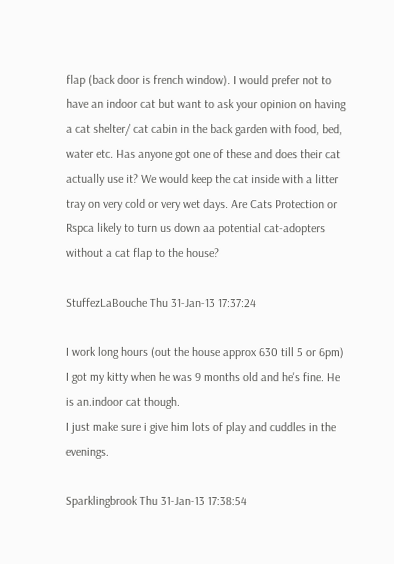flap (back door is french window). I would prefer not to have an indoor cat but want to ask your opinion on having a cat shelter/ cat cabin in the back garden with food, bed, water etc. Has anyone got one of these and does their cat actually use it? We would keep the cat inside with a litter tray on very cold or very wet days. Are Cats Protection or Rspca likely to turn us down aa potential cat-adopters without a cat flap to the house?

StuffezLaBouche Thu 31-Jan-13 17:37:24

I work long hours (out the house approx 630 till 5 or 6pm)
I got my kitty when he was 9 months old and he's fine. He is an.indoor cat though.
I just make sure i give him lots of play and cuddles in the evenings.

Sparklingbrook Thu 31-Jan-13 17:38:54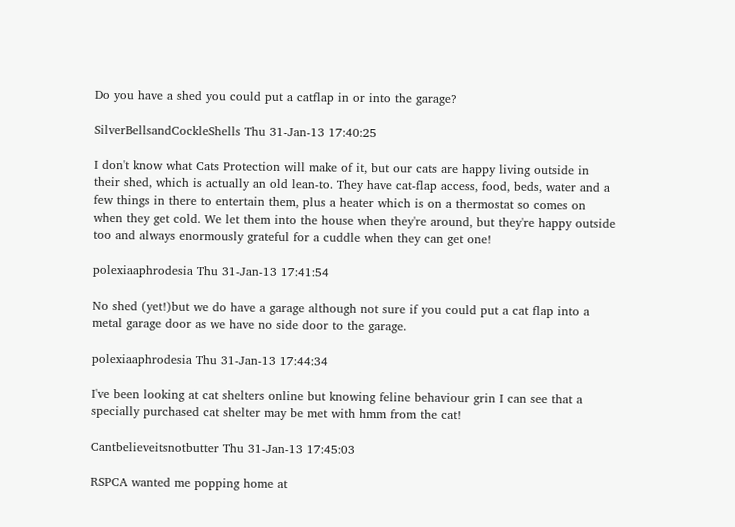Do you have a shed you could put a catflap in or into the garage?

SilverBellsandCockleShells Thu 31-Jan-13 17:40:25

I don't know what Cats Protection will make of it, but our cats are happy living outside in their shed, which is actually an old lean-to. They have cat-flap access, food, beds, water and a few things in there to entertain them, plus a heater which is on a thermostat so comes on when they get cold. We let them into the house when they're around, but they're happy outside too and always enormously grateful for a cuddle when they can get one!

polexiaaphrodesia Thu 31-Jan-13 17:41:54

No shed (yet!)but we do have a garage although not sure if you could put a cat flap into a metal garage door as we have no side door to the garage.

polexiaaphrodesia Thu 31-Jan-13 17:44:34

I've been looking at cat shelters online but knowing feline behaviour grin I can see that a specially purchased cat shelter may be met with hmm from the cat!

Cantbelieveitsnotbutter Thu 31-Jan-13 17:45:03

RSPCA wanted me popping home at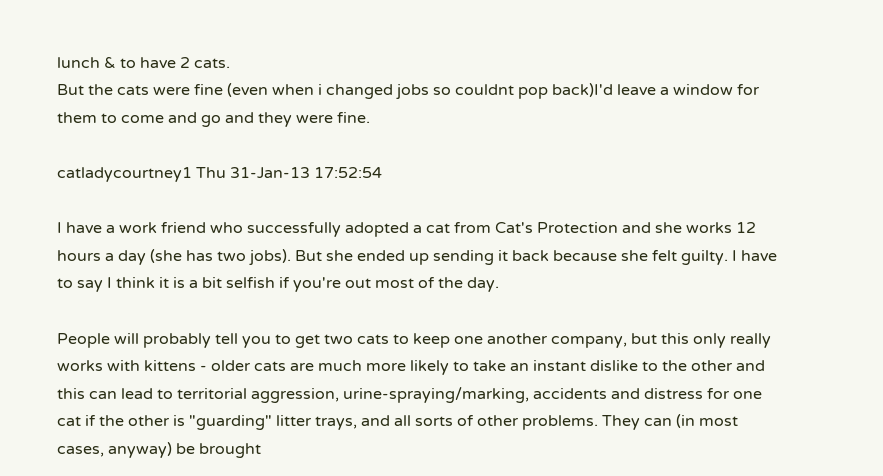lunch & to have 2 cats.
But the cats were fine (even when i changed jobs so couldnt pop back)I'd leave a window for them to come and go and they were fine.

catladycourtney1 Thu 31-Jan-13 17:52:54

I have a work friend who successfully adopted a cat from Cat's Protection and she works 12 hours a day (she has two jobs). But she ended up sending it back because she felt guilty. I have to say I think it is a bit selfish if you're out most of the day.

People will probably tell you to get two cats to keep one another company, but this only really works with kittens - older cats are much more likely to take an instant dislike to the other and this can lead to territorial aggression, urine-spraying/marking, accidents and distress for one cat if the other is "guarding" litter trays, and all sorts of other problems. They can (in most cases, anyway) be brought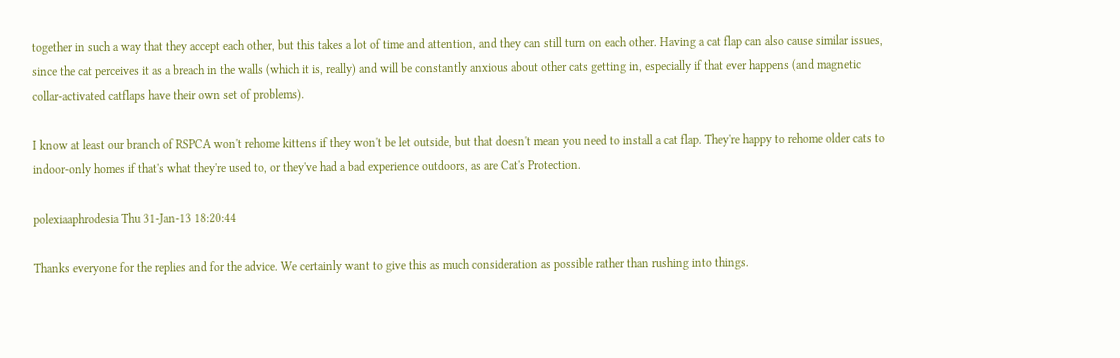together in such a way that they accept each other, but this takes a lot of time and attention, and they can still turn on each other. Having a cat flap can also cause similar issues, since the cat perceives it as a breach in the walls (which it is, really) and will be constantly anxious about other cats getting in, especially if that ever happens (and magnetic collar-activated catflaps have their own set of problems).

I know at least our branch of RSPCA won't rehome kittens if they won't be let outside, but that doesn't mean you need to install a cat flap. They're happy to rehome older cats to indoor-only homes if that's what they're used to, or they've had a bad experience outdoors, as are Cat's Protection.

polexiaaphrodesia Thu 31-Jan-13 18:20:44

Thanks everyone for the replies and for the advice. We certainly want to give this as much consideration as possible rather than rushing into things.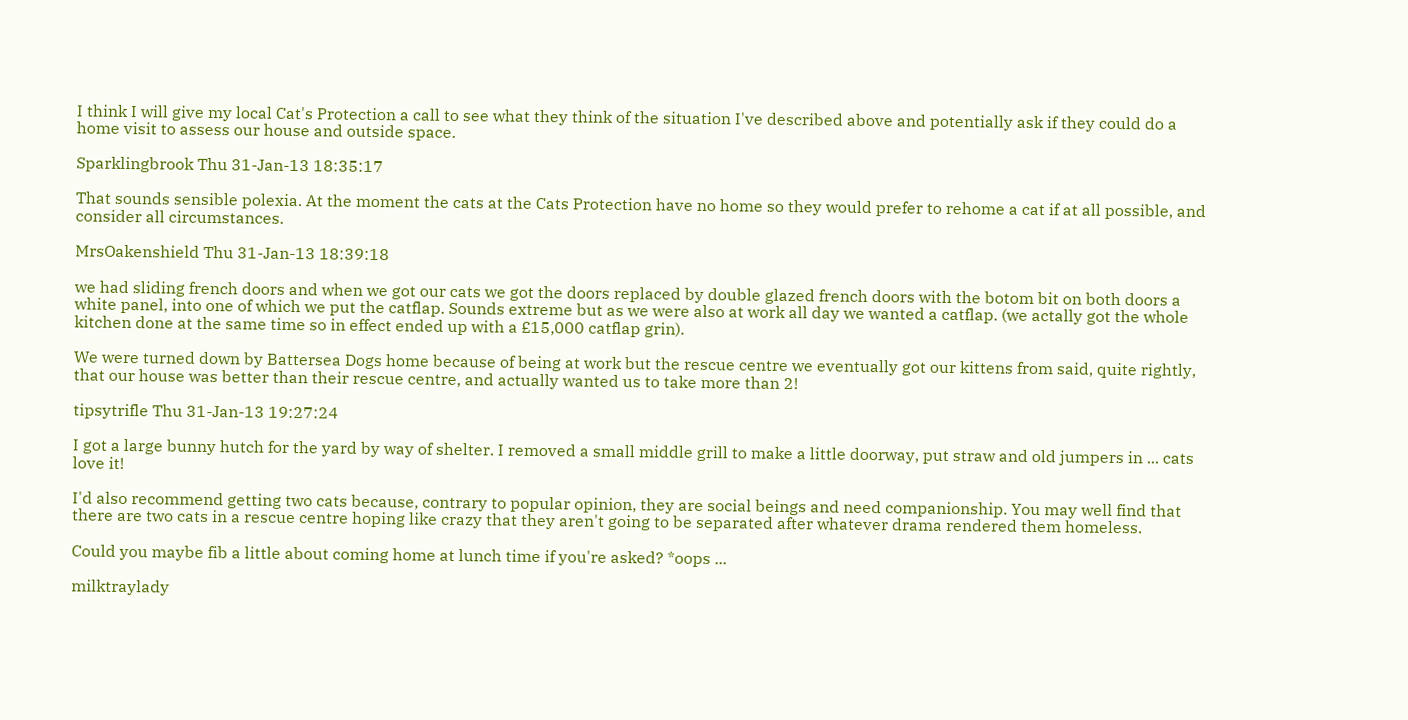I think I will give my local Cat's Protection a call to see what they think of the situation I've described above and potentially ask if they could do a home visit to assess our house and outside space.

Sparklingbrook Thu 31-Jan-13 18:35:17

That sounds sensible polexia. At the moment the cats at the Cats Protection have no home so they would prefer to rehome a cat if at all possible, and consider all circumstances.

MrsOakenshield Thu 31-Jan-13 18:39:18

we had sliding french doors and when we got our cats we got the doors replaced by double glazed french doors with the botom bit on both doors a white panel, into one of which we put the catflap. Sounds extreme but as we were also at work all day we wanted a catflap. (we actally got the whole kitchen done at the same time so in effect ended up with a £15,000 catflap grin).

We were turned down by Battersea Dogs home because of being at work but the rescue centre we eventually got our kittens from said, quite rightly, that our house was better than their rescue centre, and actually wanted us to take more than 2!

tipsytrifle Thu 31-Jan-13 19:27:24

I got a large bunny hutch for the yard by way of shelter. I removed a small middle grill to make a little doorway, put straw and old jumpers in ... cats love it!

I'd also recommend getting two cats because, contrary to popular opinion, they are social beings and need companionship. You may well find that there are two cats in a rescue centre hoping like crazy that they aren't going to be separated after whatever drama rendered them homeless.

Could you maybe fib a little about coming home at lunch time if you're asked? *oops ...

milktraylady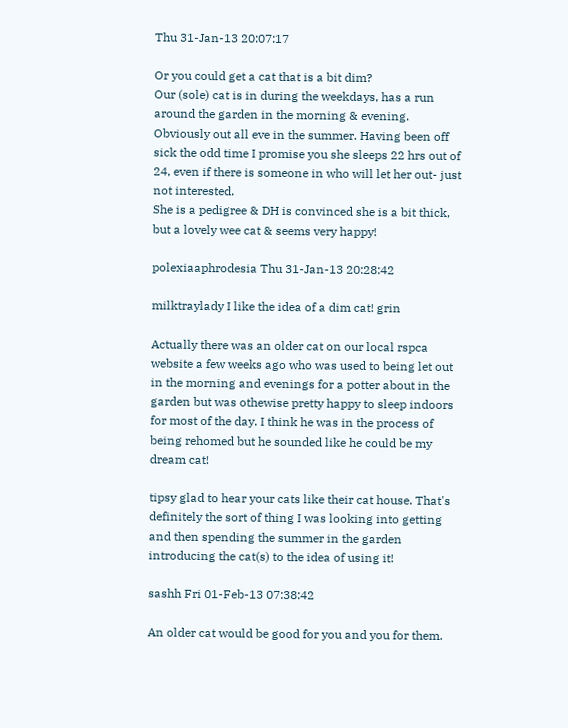Thu 31-Jan-13 20:07:17

Or you could get a cat that is a bit dim?
Our (sole) cat is in during the weekdays, has a run around the garden in the morning & evening. Obviously out all eve in the summer. Having been off sick the odd time I promise you she sleeps 22 hrs out of 24, even if there is someone in who will let her out- just not interested.
She is a pedigree & DH is convinced she is a bit thick, but a lovely wee cat & seems very happy!

polexiaaphrodesia Thu 31-Jan-13 20:28:42

milktraylady I like the idea of a dim cat! grin

Actually there was an older cat on our local rspca website a few weeks ago who was used to being let out in the morning and evenings for a potter about in the garden but was othewise pretty happy to sleep indoors for most of the day. I think he was in the process of being rehomed but he sounded like he could be my dream cat!

tipsy glad to hear your cats like their cat house. That's definitely the sort of thing I was looking into getting and then spending the summer in the garden introducing the cat(s) to the idea of using it!

sashh Fri 01-Feb-13 07:38:42

An older cat would be good for you and you for them.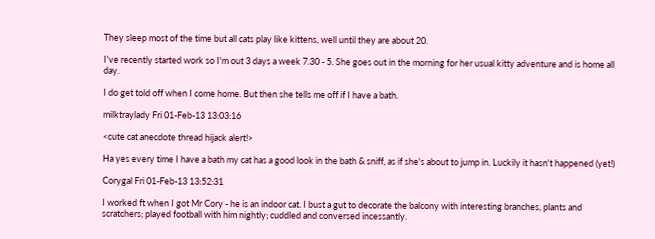They sleep most of the time but all cats play like kittens, well until they are about 20.

I've recently started work so I'm out 3 days a week 7.30 - 5. She goes out in the morning for her usual kitty adventure and is home all day.

I do get told off when I come home. But then she tells me off if I have a bath.

milktraylady Fri 01-Feb-13 13:03:16

<cute cat anecdote thread hijack alert!>

Ha yes every time I have a bath my cat has a good look in the bath & sniff, as if she's about to jump in. Luckily it hasn't happened (yet!)

Corygal Fri 01-Feb-13 13:52:31

I worked ft when I got Mr Cory - he is an indoor cat. I bust a gut to decorate the balcony with interesting branches, plants and scratchers; played football with him nightly; cuddled and conversed incessantly.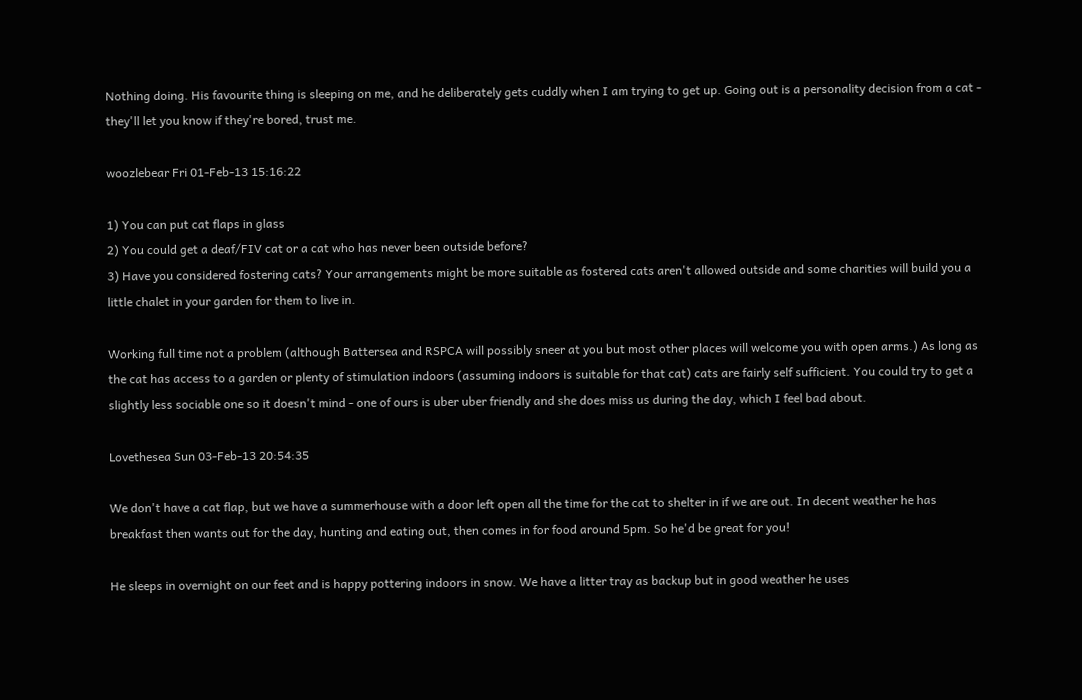Nothing doing. His favourite thing is sleeping on me, and he deliberately gets cuddly when I am trying to get up. Going out is a personality decision from a cat - they'll let you know if they're bored, trust me.

woozlebear Fri 01-Feb-13 15:16:22

1) You can put cat flaps in glass
2) You could get a deaf/FIV cat or a cat who has never been outside before?
3) Have you considered fostering cats? Your arrangements might be more suitable as fostered cats aren't allowed outside and some charities will build you a little chalet in your garden for them to live in.

Working full time not a problem (although Battersea and RSPCA will possibly sneer at you but most other places will welcome you with open arms.) As long as the cat has access to a garden or plenty of stimulation indoors (assuming indoors is suitable for that cat) cats are fairly self sufficient. You could try to get a slightly less sociable one so it doesn't mind - one of ours is uber uber friendly and she does miss us during the day, which I feel bad about.

Lovethesea Sun 03-Feb-13 20:54:35

We don't have a cat flap, but we have a summerhouse with a door left open all the time for the cat to shelter in if we are out. In decent weather he has breakfast then wants out for the day, hunting and eating out, then comes in for food around 5pm. So he'd be great for you!

He sleeps in overnight on our feet and is happy pottering indoors in snow. We have a litter tray as backup but in good weather he uses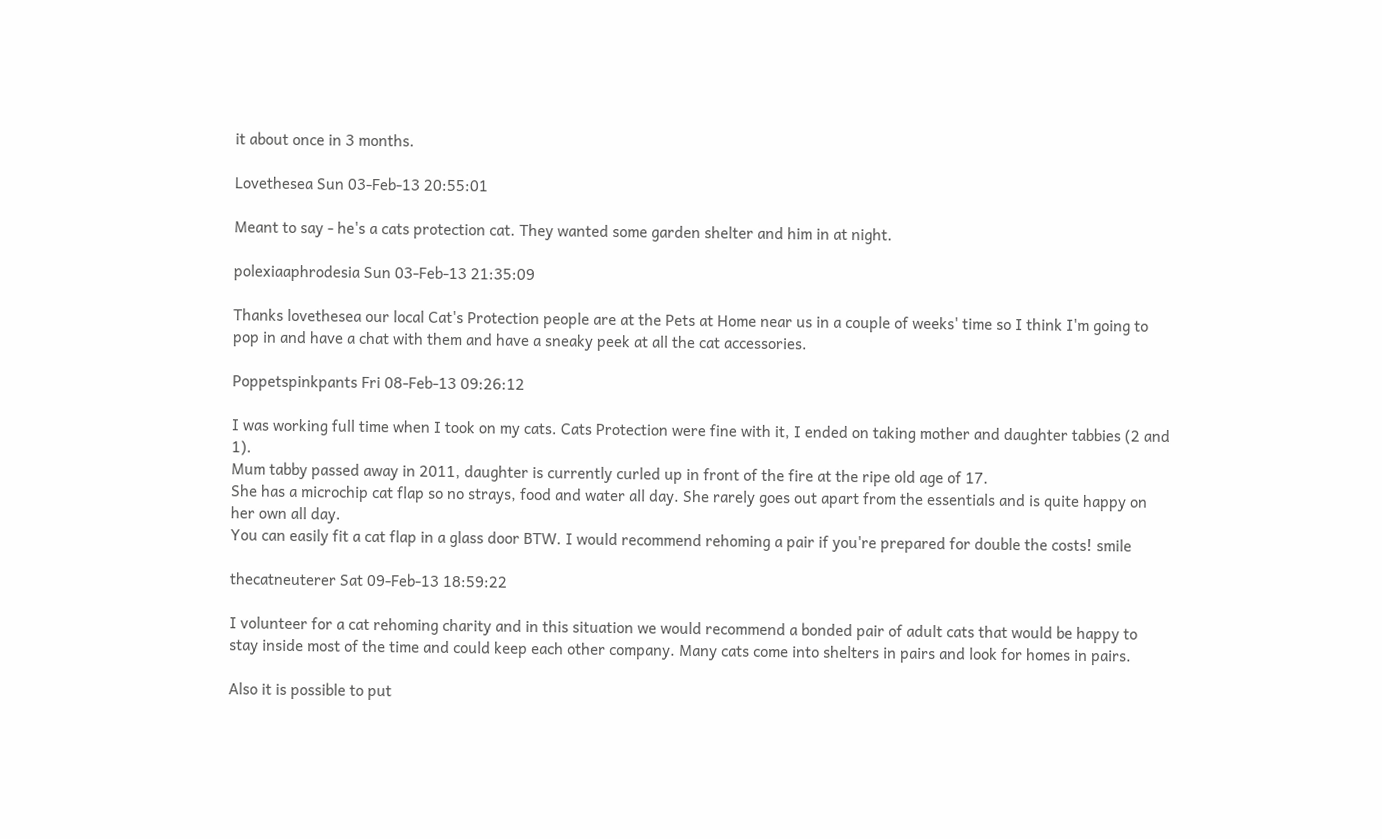it about once in 3 months.

Lovethesea Sun 03-Feb-13 20:55:01

Meant to say - he's a cats protection cat. They wanted some garden shelter and him in at night.

polexiaaphrodesia Sun 03-Feb-13 21:35:09

Thanks lovethesea our local Cat's Protection people are at the Pets at Home near us in a couple of weeks' time so I think I'm going to pop in and have a chat with them and have a sneaky peek at all the cat accessories.

Poppetspinkpants Fri 08-Feb-13 09:26:12

I was working full time when I took on my cats. Cats Protection were fine with it, I ended on taking mother and daughter tabbies (2 and 1).
Mum tabby passed away in 2011, daughter is currently curled up in front of the fire at the ripe old age of 17.
She has a microchip cat flap so no strays, food and water all day. She rarely goes out apart from the essentials and is quite happy on her own all day.
You can easily fit a cat flap in a glass door BTW. I would recommend rehoming a pair if you're prepared for double the costs! smile

thecatneuterer Sat 09-Feb-13 18:59:22

I volunteer for a cat rehoming charity and in this situation we would recommend a bonded pair of adult cats that would be happy to stay inside most of the time and could keep each other company. Many cats come into shelters in pairs and look for homes in pairs.

Also it is possible to put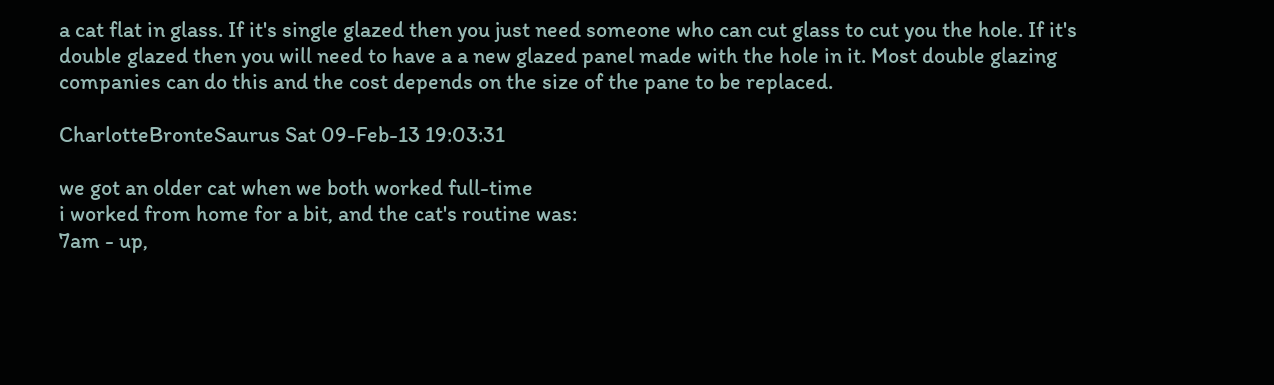a cat flat in glass. If it's single glazed then you just need someone who can cut glass to cut you the hole. If it's double glazed then you will need to have a a new glazed panel made with the hole in it. Most double glazing companies can do this and the cost depends on the size of the pane to be replaced.

CharlotteBronteSaurus Sat 09-Feb-13 19:03:31

we got an older cat when we both worked full-time
i worked from home for a bit, and the cat's routine was:
7am - up,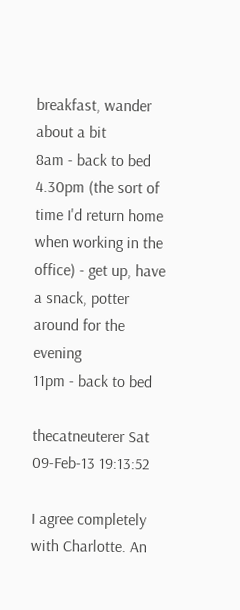breakfast, wander about a bit
8am - back to bed
4.30pm (the sort of time I'd return home when working in the office) - get up, have a snack, potter around for the evening
11pm - back to bed

thecatneuterer Sat 09-Feb-13 19:13:52

I agree completely with Charlotte. An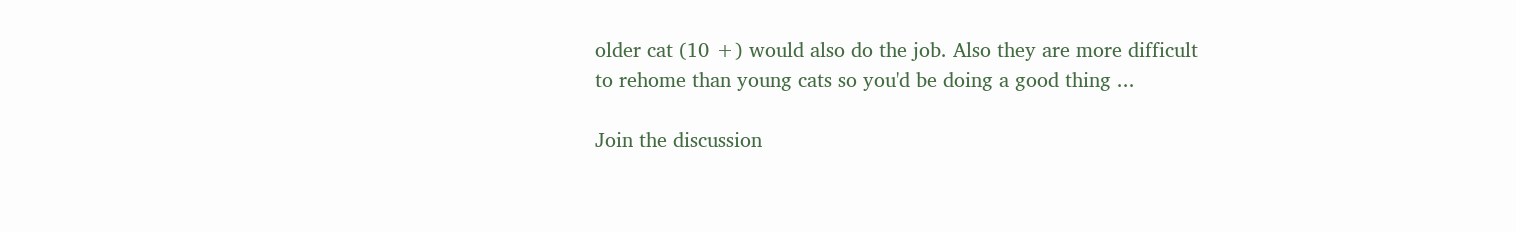older cat (10 +) would also do the job. Also they are more difficult to rehome than young cats so you'd be doing a good thing ...

Join the discussion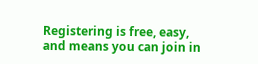Registering is free, easy, and means you can join in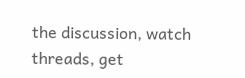the discussion, watch threads, get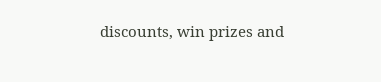discounts, win prizes and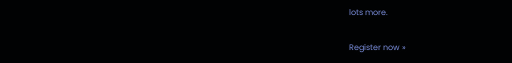lots more.

Register now »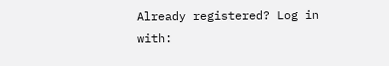Already registered? Log in with: